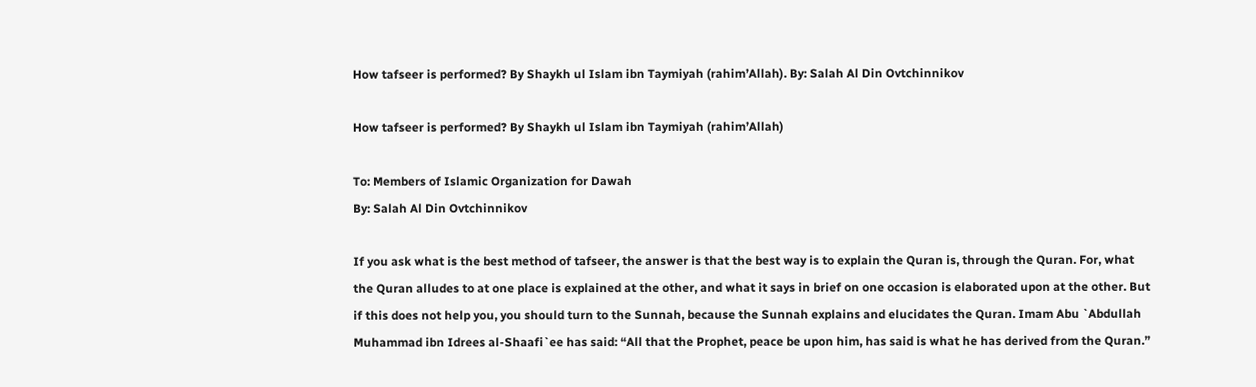How tafseer is performed? By Shaykh ul Islam ibn Taymiyah (rahim’Allah). By: Salah Al Din Ovtchinnikov

How tafseer is performed? By Shaykh ul Islam ibn Taymiyah (rahim’Allah)

To: Members of Islamic Organization for Dawah
By: Salah Al Din Ovtchinnikov

If you ask what is the best method of tafseer, the answer is that the best way is to explain the Quran is, through the Quran. For, what the Quran alludes to at one place is explained at the other, and what it says in brief on one occasion is elaborated upon at the other. But if this does not help you, you should turn to the Sunnah, because the Sunnah explains and elucidates the Quran. Imam Abu `Abdullah Muhammad ibn Idrees al-Shaafi`ee has said: “All that the Prophet, peace be upon him, has said is what he has derived from the Quran.”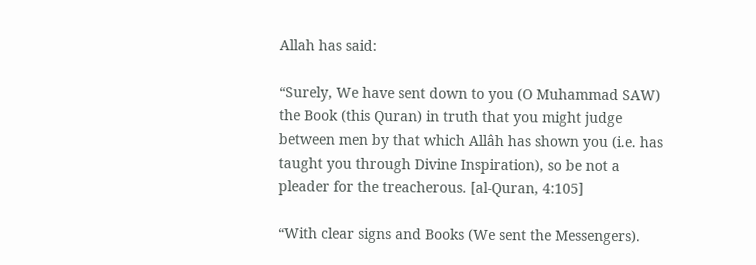Allah has said:

“Surely, We have sent down to you (O Muhammad SAW) the Book (this Quran) in truth that you might judge between men by that which Allâh has shown you (i.e. has taught you through Divine Inspiration), so be not a pleader for the treacherous. [al-Quran, 4:105]

“With clear signs and Books (We sent the Messengers).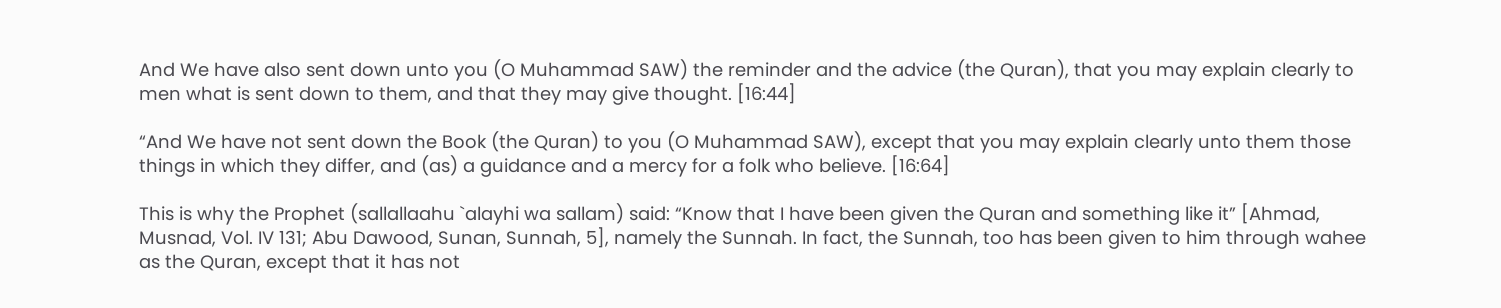And We have also sent down unto you (O Muhammad SAW) the reminder and the advice (the Quran), that you may explain clearly to men what is sent down to them, and that they may give thought. [16:44]

“And We have not sent down the Book (the Quran) to you (O Muhammad SAW), except that you may explain clearly unto them those things in which they differ, and (as) a guidance and a mercy for a folk who believe. [16:64]

This is why the Prophet (sallallaahu `alayhi wa sallam) said: “Know that I have been given the Quran and something like it” [Ahmad, Musnad, Vol. IV 131; Abu Dawood, Sunan, Sunnah, 5], namely the Sunnah. In fact, the Sunnah, too has been given to him through wahee as the Quran, except that it has not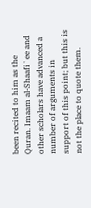been recited to him as the Quran. Imaam al-Shaafi`ee and other scholars have advanced a number of arguments in support of this point; but this is not the place to quote them.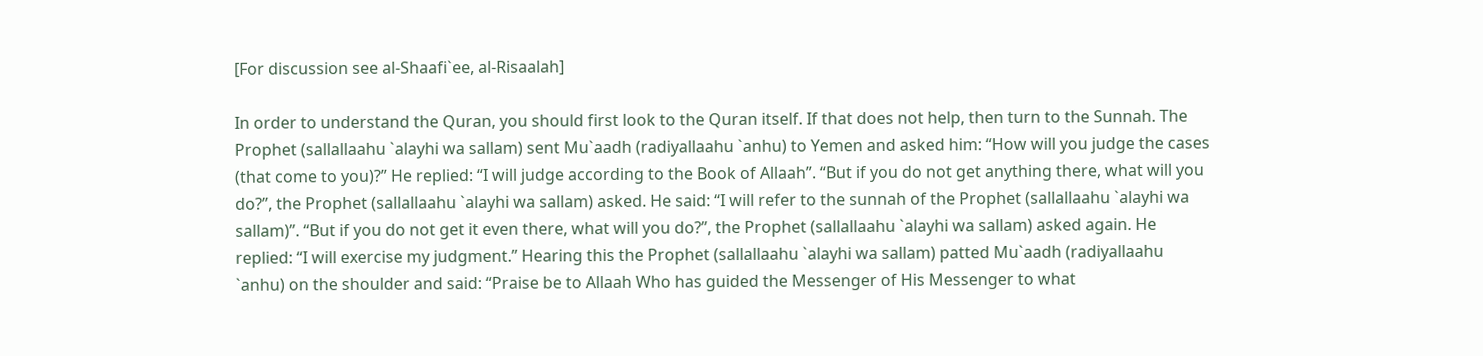[For discussion see al-Shaafi`ee, al-Risaalah]

In order to understand the Quran, you should first look to the Quran itself. If that does not help, then turn to the Sunnah. The Prophet (sallallaahu `alayhi wa sallam) sent Mu`aadh (radiyallaahu `anhu) to Yemen and asked him: “How will you judge the cases (that come to you)?” He replied: “I will judge according to the Book of Allaah”. “But if you do not get anything there, what will you do?”, the Prophet (sallallaahu `alayhi wa sallam) asked. He said: “I will refer to the sunnah of the Prophet (sallallaahu `alayhi wa sallam)”. “But if you do not get it even there, what will you do?”, the Prophet (sallallaahu `alayhi wa sallam) asked again. He replied: “I will exercise my judgment.” Hearing this the Prophet (sallallaahu `alayhi wa sallam) patted Mu`aadh (radiyallaahu `anhu) on the shoulder and said: “Praise be to Allaah Who has guided the Messenger of His Messenger to what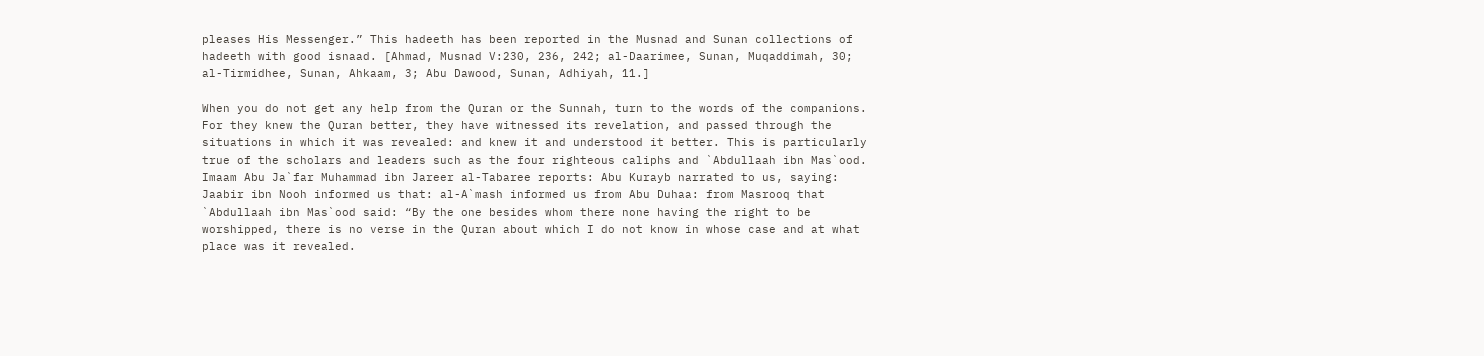pleases His Messenger.” This hadeeth has been reported in the Musnad and Sunan collections of hadeeth with good isnaad. [Ahmad, Musnad V:230, 236, 242; al-Daarimee, Sunan, Muqaddimah, 30; al-Tirmidhee, Sunan, Ahkaam, 3; Abu Dawood, Sunan, Adhiyah, 11.]

When you do not get any help from the Quran or the Sunnah, turn to the words of the companions. For they knew the Quran better, they have witnessed its revelation, and passed through the situations in which it was revealed: and knew it and understood it better. This is particularly true of the scholars and leaders such as the four righteous caliphs and `Abdullaah ibn Mas`ood. Imaam Abu Ja`far Muhammad ibn Jareer al-Tabaree reports: Abu Kurayb narrated to us, saying: Jaabir ibn Nooh informed us that: al-A`mash informed us from Abu Duhaa: from Masrooq that `Abdullaah ibn Mas`ood said: “By the one besides whom there none having the right to be worshipped, there is no verse in the Quran about which I do not know in whose case and at what place was it revealed.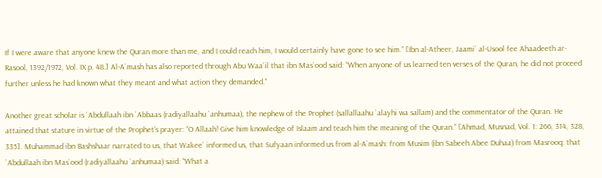If I were aware that anyone knew the Quran more than me, and I could reach him, I would certainly have gone to see him.” [Ibn al-Atheer, Jaami` al-Usool fee Ahaadeeth ar-Rasool, 1392/1972, Vol. IX p. 48.] Al-A`mash has also reported through Abu Waa`il that ibn Mas`ood said: “When anyone of us learned ten verses of the Quran, he did not proceed further unless he had known what they meant and what action they demanded.”

Another great scholar is `Abdullaah ibn `Abbaas (radiyallaahu `anhumaa), the nephew of the Prophet (sallallaahu `alayhi wa sallam) and the commentator of the Quran. He attained that stature in virtue of the Prophet’s prayer: “O Allaah! Give him knowledge of Islaam and teach him the meaning of the Quran.” [Ahmad, Musnad, Vol. 1: 266, 314, 328, 335]. Muhammad ibn Bashshaar narrated to us, that Wakee` informed us, that Sufyaan informed us from al-A`mash: from Musim (ibn Sabeeh Abee Duhaa) from Masrooq: that `Abdullaah ibn Mas`ood (radiyallaahu `anhumaa) said: “What a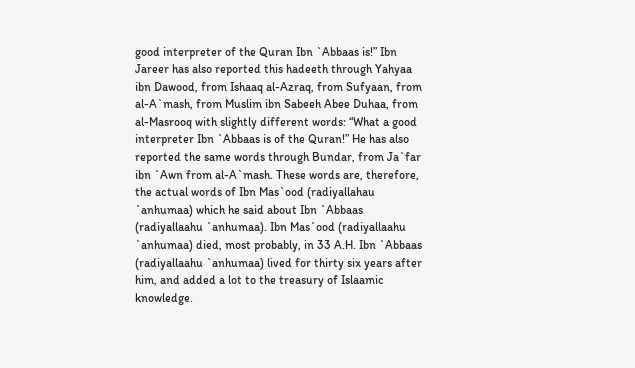good interpreter of the Quran Ibn `Abbaas is!” Ibn Jareer has also reported this hadeeth through Yahyaa ibn Dawood, from Ishaaq al-Azraq, from Sufyaan, from al-A`mash, from Muslim ibn Sabeeh Abee Duhaa, from al-Masrooq with slightly different words: “What a good interpreter Ibn `Abbaas is of the Quran!” He has also reported the same words through Bundar, from Ja`far ibn `Awn from al-A`mash. These words are, therefore, the actual words of Ibn Mas`ood (radiyallahau `anhumaa) which he said about Ibn `Abbaas (radiyallaahu `anhumaa). Ibn Mas`ood (radiyallaahu `anhumaa) died, most probably, in 33 A.H. Ibn `Abbaas (radiyallaahu `anhumaa) lived for thirty six years after him, and added a lot to the treasury of Islaamic knowledge.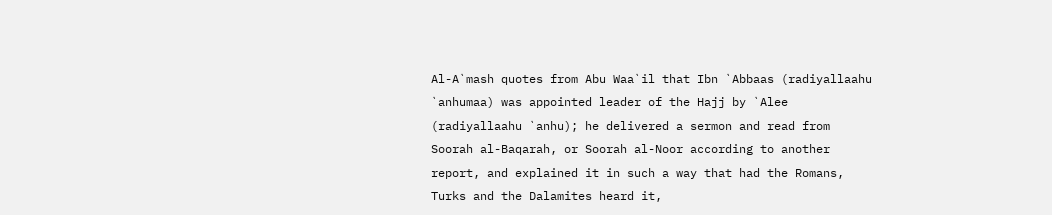Al-A`mash quotes from Abu Waa`il that Ibn `Abbaas (radiyallaahu `anhumaa) was appointed leader of the Hajj by `Alee (radiyallaahu `anhu); he delivered a sermon and read from Soorah al-Baqarah, or Soorah al-Noor according to another report, and explained it in such a way that had the Romans, Turks and the Dalamites heard it,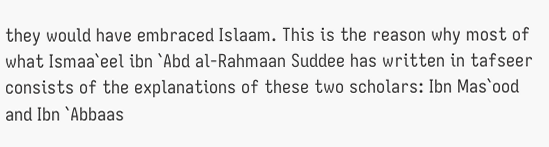they would have embraced Islaam. This is the reason why most of what Ismaa`eel ibn `Abd al-Rahmaan Suddee has written in tafseer consists of the explanations of these two scholars: Ibn Mas`ood and Ibn `Abbaas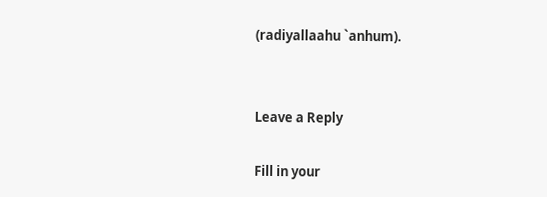(radiyallaahu `anhum).


Leave a Reply

Fill in your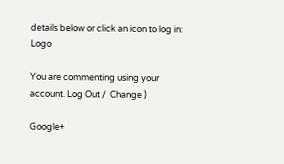details below or click an icon to log in: Logo

You are commenting using your account. Log Out /  Change )

Google+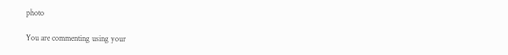photo

You are commenting using your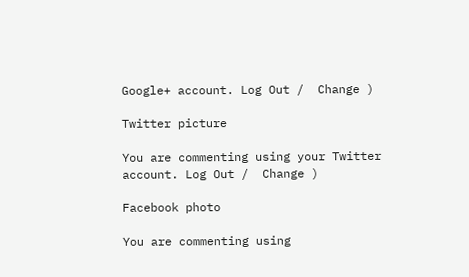Google+ account. Log Out /  Change )

Twitter picture

You are commenting using your Twitter account. Log Out /  Change )

Facebook photo

You are commenting using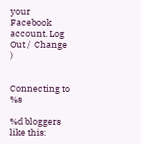your Facebook account. Log Out /  Change )


Connecting to %s

%d bloggers like this: